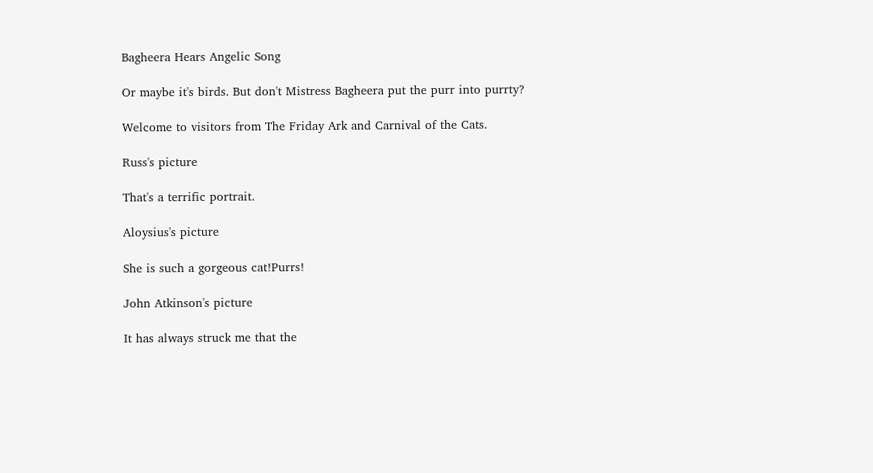Bagheera Hears Angelic Song

Or maybe it's birds. But don't Mistress Bagheera put the purr into purrty?

Welcome to visitors from The Friday Ark and Carnival of the Cats.

Russ's picture

That's a terrific portrait.

Aloysius's picture

She is such a gorgeous cat!Purrs!

John Atkinson's picture

It has always struck me that the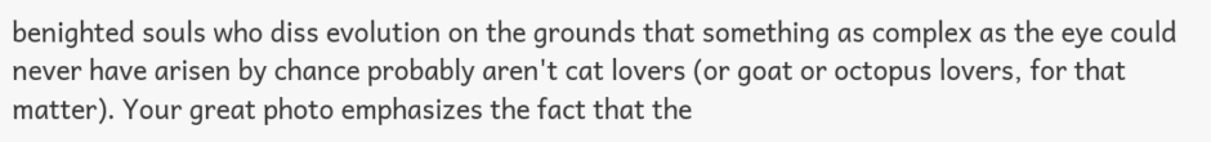benighted souls who diss evolution on the grounds that something as complex as the eye could never have arisen by chance probably aren't cat lovers (or goat or octopus lovers, for that matter). Your great photo emphasizes the fact that the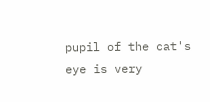pupil of the cat's eye is very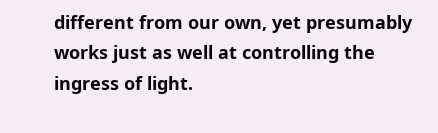different from our own, yet presumably works just as well at controlling the ingress of light.